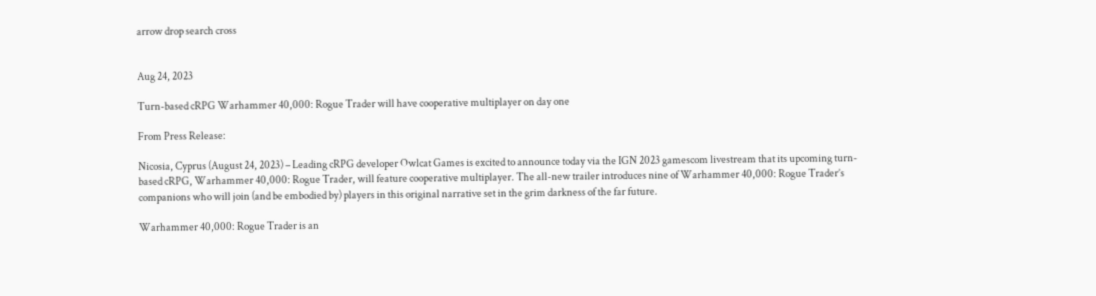arrow drop search cross


Aug 24, 2023

Turn-based cRPG Warhammer 40,000: Rogue Trader will have cooperative multiplayer on day one

From Press Release:

Nicosia, Cyprus (August 24, 2023) – Leading cRPG developer Owlcat Games is excited to announce today via the IGN 2023 gamescom livestream that its upcoming turn-based cRPG, Warhammer 40,000: Rogue Trader, will feature cooperative multiplayer. The all-new trailer introduces nine of Warhammer 40,000: Rogue Trader’s companions who will join (and be embodied by) players in this original narrative set in the grim darkness of the far future.

Warhammer 40,000: Rogue Trader is an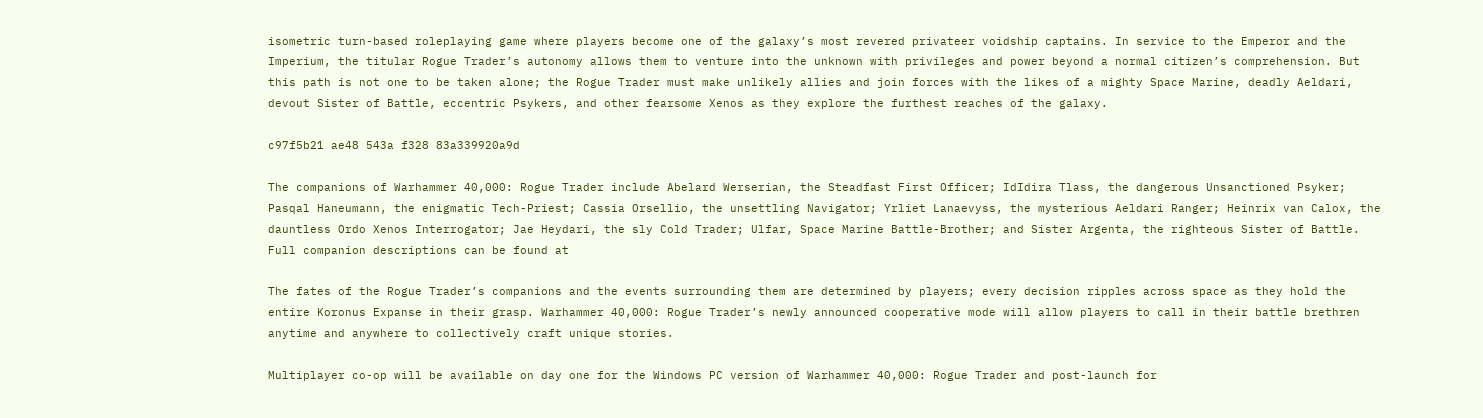isometric turn-based roleplaying game where players become one of the galaxy’s most revered privateer voidship captains. In service to the Emperor and the Imperium, the titular Rogue Trader’s autonomy allows them to venture into the unknown with privileges and power beyond a normal citizen’s comprehension. But this path is not one to be taken alone; the Rogue Trader must make unlikely allies and join forces with the likes of a mighty Space Marine, deadly Aeldari, devout Sister of Battle, eccentric Psykers, and other fearsome Xenos as they explore the furthest reaches of the galaxy.

c97f5b21 ae48 543a f328 83a339920a9d

The companions of Warhammer 40,000: Rogue Trader include Abelard Werserian, the Steadfast First Officer; IdIdira Tlass, the dangerous Unsanctioned Psyker; Pasqal Haneumann, the enigmatic Tech-Priest; Cassia Orsellio, the unsettling Navigator; Yrliet Lanaevyss, the mysterious Aeldari Ranger; Heinrix van Calox, the dauntless Ordo Xenos Interrogator; Jae Heydari, the sly Cold Trader; Ulfar, Space Marine Battle-Brother; and Sister Argenta, the righteous Sister of Battle. Full companion descriptions can be found at

The fates of the Rogue Trader’s companions and the events surrounding them are determined by players; every decision ripples across space as they hold the entire Koronus Expanse in their grasp. Warhammer 40,000: Rogue Trader’s newly announced cooperative mode will allow players to call in their battle brethren anytime and anywhere to collectively craft unique stories.

Multiplayer co-op will be available on day one for the Windows PC version of Warhammer 40,000: Rogue Trader and post-launch for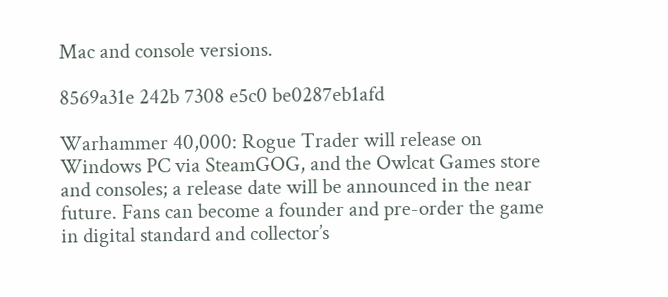Mac and console versions.

8569a31e 242b 7308 e5c0 be0287eb1afd

Warhammer 40,000: Rogue Trader will release on Windows PC via SteamGOG, and the Owlcat Games store and consoles; a release date will be announced in the near future. Fans can become a founder and pre-order the game in digital standard and collector’s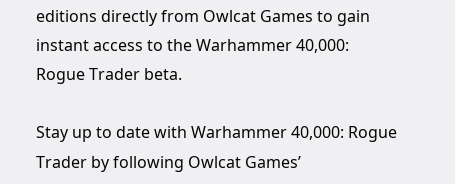editions directly from Owlcat Games to gain instant access to the Warhammer 40,000: Rogue Trader beta.

Stay up to date with Warhammer 40,000: Rogue Trader by following Owlcat Games’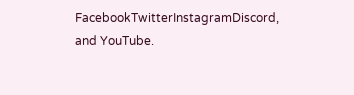FacebookTwitterInstagramDiscord, and YouTube.